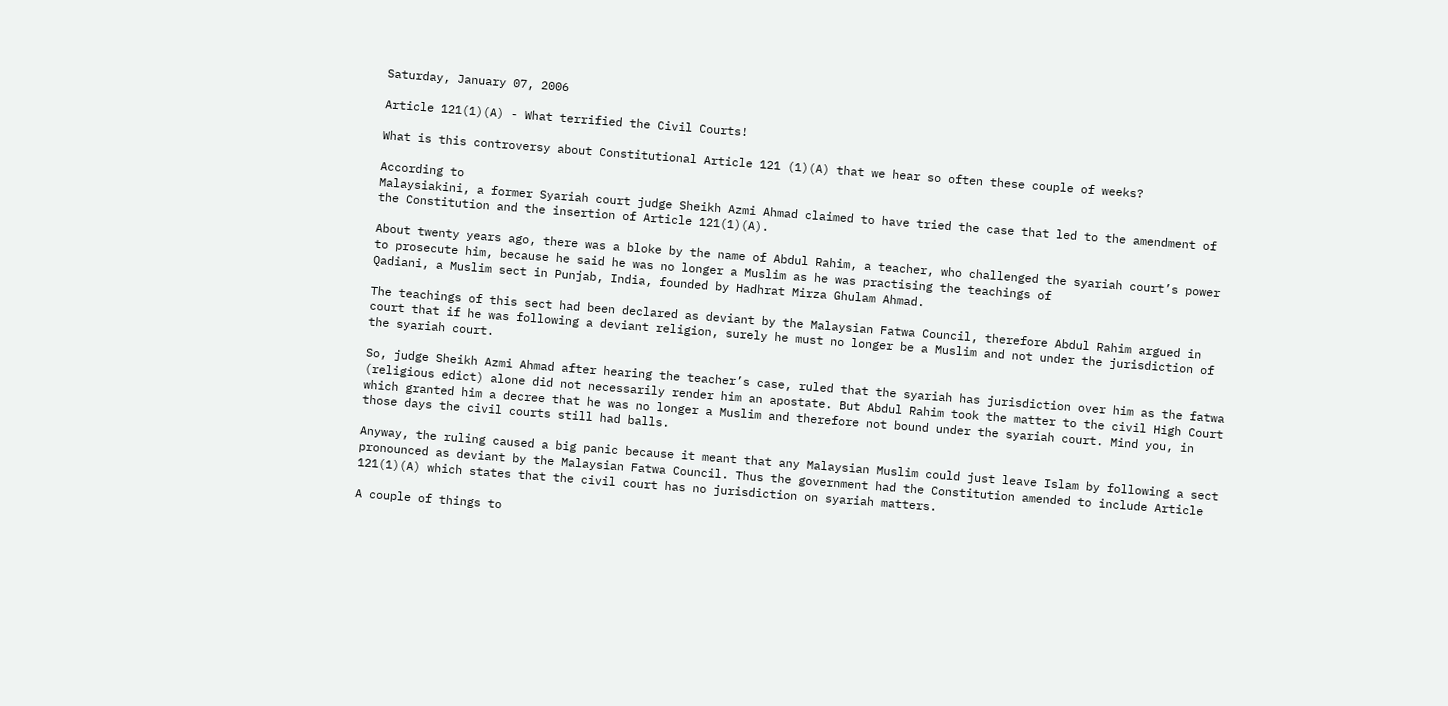Saturday, January 07, 2006

Article 121(1)(A) - What terrified the Civil Courts!

What is this controversy about Constitutional Article 121 (1)(A) that we hear so often these couple of weeks?

According to
Malaysiakini, a former Syariah court judge Sheikh Azmi Ahmad claimed to have tried the case that led to the amendment of the Constitution and the insertion of Article 121(1)(A).

About twenty years ago, there was a bloke by the name of Abdul Rahim, a teacher, who challenged the syariah court’s power to prosecute him, because he said he was no longer a Muslim as he was practising the teachings of
Qadiani, a Muslim sect in Punjab, India, founded by Hadhrat Mirza Ghulam Ahmad.

The teachings of this sect had been declared as deviant by the Malaysian Fatwa Council, therefore Abdul Rahim argued in court that if he was following a deviant religion, surely he must no longer be a Muslim and not under the jurisdiction of the syariah court.

So, judge Sheikh Azmi Ahmad after hearing the teacher’s case, ruled that the syariah has jurisdiction over him as the fatwa (religious edict) alone did not necessarily render him an apostate. But Abdul Rahim took the matter to the civil High Court which granted him a decree that he was no longer a Muslim and therefore not bound under the syariah court. Mind you, in those days the civil courts still had balls.

Anyway, the ruling caused a big panic because it meant that any Malaysian Muslim could just leave Islam by following a sect pronounced as deviant by the Malaysian Fatwa Council. Thus the government had the Constitution amended to include Article 121(1)(A) which states that the civil court has no jurisdiction on syariah matters.

A couple of things to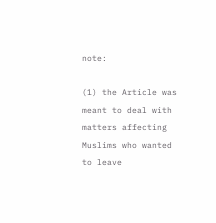note:

(1) the Article was meant to deal with matters affecting Muslims who wanted to leave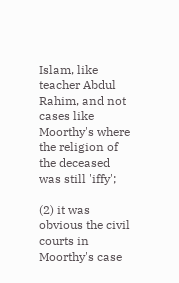Islam, like teacher Abdul Rahim, and not cases like Moorthy's where the religion of the deceased was still 'iffy';

(2) it was obvious the civil courts in Moorthy's case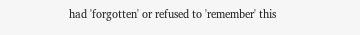had 'forgotten' or refused to 'remember' this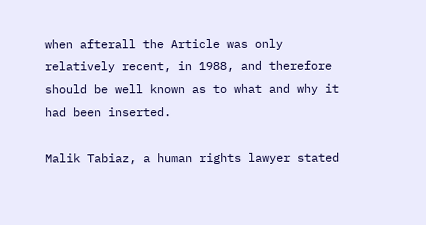when afterall the Article was only relatively recent, in 1988, and therefore should be well known as to what and why it had been inserted.

Malik Tabiaz, a human rights lawyer stated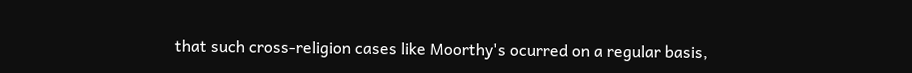that such cross-religion cases like Moorthy's ocurred on a regular basis,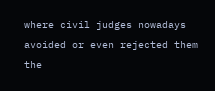where civil judges nowadays avoided or even rejected them the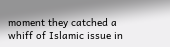moment they catched a whiff of Islamic issue in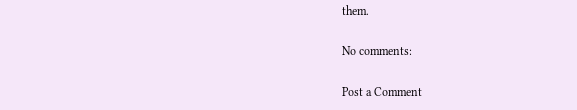them.

No comments:

Post a Comment